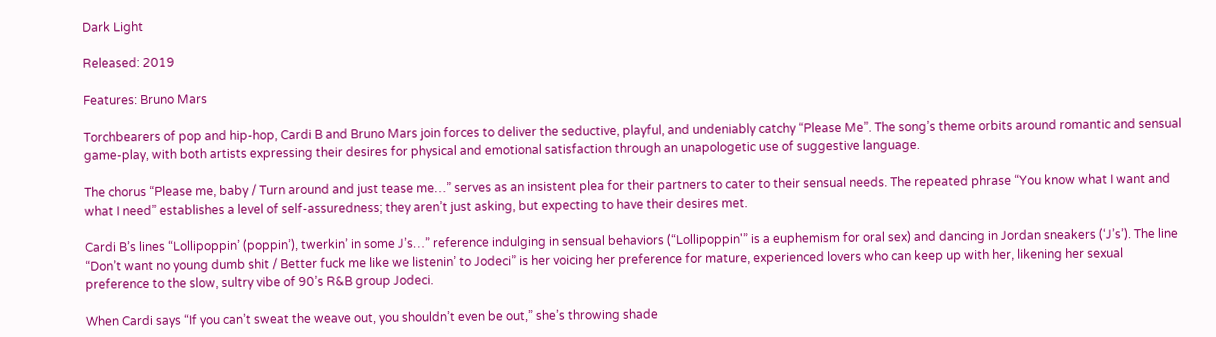Dark Light

Released: 2019

Features: Bruno Mars

Torchbearers of pop and hip-hop, Cardi B and Bruno Mars join forces to deliver the seductive, playful, and undeniably catchy “Please Me”. The song’s theme orbits around romantic and sensual game-play, with both artists expressing their desires for physical and emotional satisfaction through an unapologetic use of suggestive language.

The chorus “Please me, baby / Turn around and just tease me…” serves as an insistent plea for their partners to cater to their sensual needs. The repeated phrase “You know what I want and what I need” establishes a level of self-assuredness; they aren’t just asking, but expecting to have their desires met.

Cardi B’s lines “Lollipoppin’ (poppin’), twerkin’ in some J’s…” reference indulging in sensual behaviors (“Lollipoppin'” is a euphemism for oral sex) and dancing in Jordan sneakers (‘J’s’). The line “Don’t want no young dumb shit / Better fuck me like we listenin’ to Jodeci” is her voicing her preference for mature, experienced lovers who can keep up with her, likening her sexual preference to the slow, sultry vibe of 90’s R&B group Jodeci.

When Cardi says “If you can’t sweat the weave out, you shouldn’t even be out,” she’s throwing shade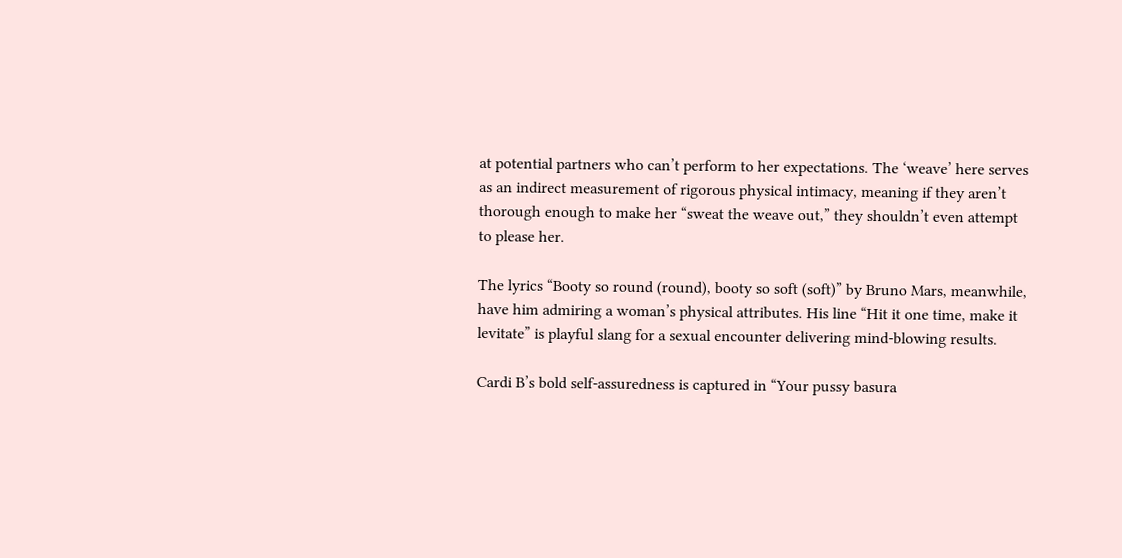at potential partners who can’t perform to her expectations. The ‘weave’ here serves as an indirect measurement of rigorous physical intimacy, meaning if they aren’t thorough enough to make her “sweat the weave out,” they shouldn’t even attempt to please her.

The lyrics “Booty so round (round), booty so soft (soft)” by Bruno Mars, meanwhile, have him admiring a woman’s physical attributes. His line “Hit it one time, make it levitate” is playful slang for a sexual encounter delivering mind-blowing results.

Cardi B’s bold self-assuredness is captured in “Your pussy basura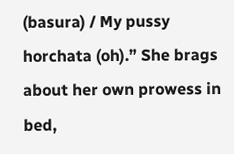(basura) / My pussy horchata (oh).” She brags about her own prowess in bed,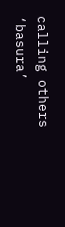calling others ‘basura’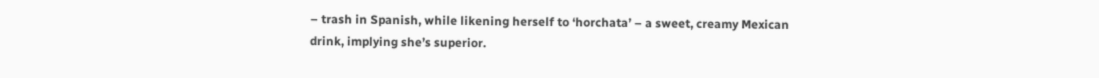– trash in Spanish, while likening herself to ‘horchata’ – a sweet, creamy Mexican drink, implying she’s superior.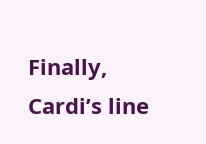Finally, Cardi’s line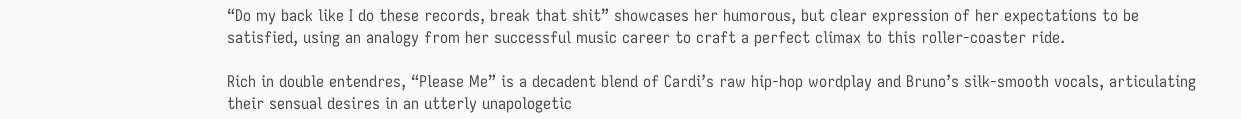“Do my back like I do these records, break that shit” showcases her humorous, but clear expression of her expectations to be satisfied, using an analogy from her successful music career to craft a perfect climax to this roller-coaster ride.

Rich in double entendres, “Please Me” is a decadent blend of Cardi’s raw hip-hop wordplay and Bruno’s silk-smooth vocals, articulating their sensual desires in an utterly unapologetic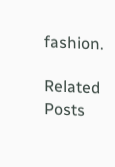fashion.

Related Posts